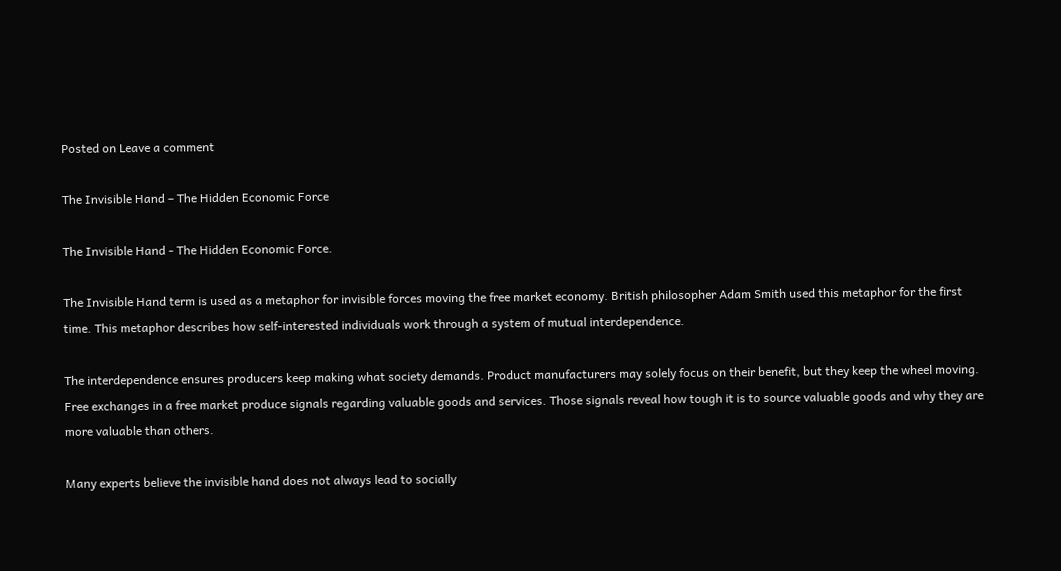Posted on Leave a comment

The Invisible Hand – The Hidden Economic Force

The Invisible Hand - The Hidden Economic Force.

The Invisible Hand term is used as a metaphor for invisible forces moving the free market economy. British philosopher Adam Smith used this metaphor for the first time. This metaphor describes how self-interested individuals work through a system of mutual interdependence.

The interdependence ensures producers keep making what society demands. Product manufacturers may solely focus on their benefit, but they keep the wheel moving. Free exchanges in a free market produce signals regarding valuable goods and services. Those signals reveal how tough it is to source valuable goods and why they are more valuable than others.

Many experts believe the invisible hand does not always lead to socially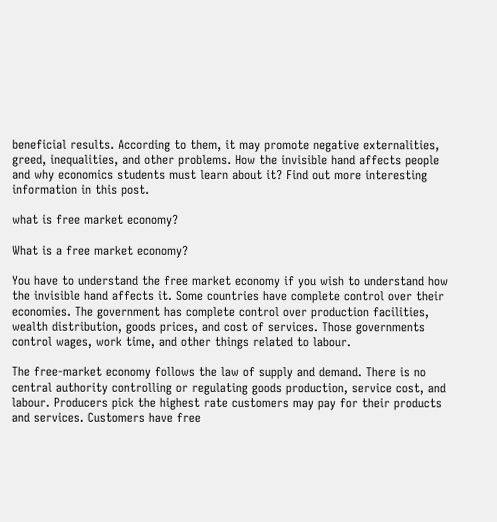beneficial results. According to them, it may promote negative externalities, greed, inequalities, and other problems. How the invisible hand affects people and why economics students must learn about it? Find out more interesting information in this post.

what is free market economy?

What is a free market economy?

You have to understand the free market economy if you wish to understand how the invisible hand affects it. Some countries have complete control over their economies. The government has complete control over production facilities, wealth distribution, goods prices, and cost of services. Those governments control wages, work time, and other things related to labour.

The free-market economy follows the law of supply and demand. There is no central authority controlling or regulating goods production, service cost, and labour. Producers pick the highest rate customers may pay for their products and services. Customers have free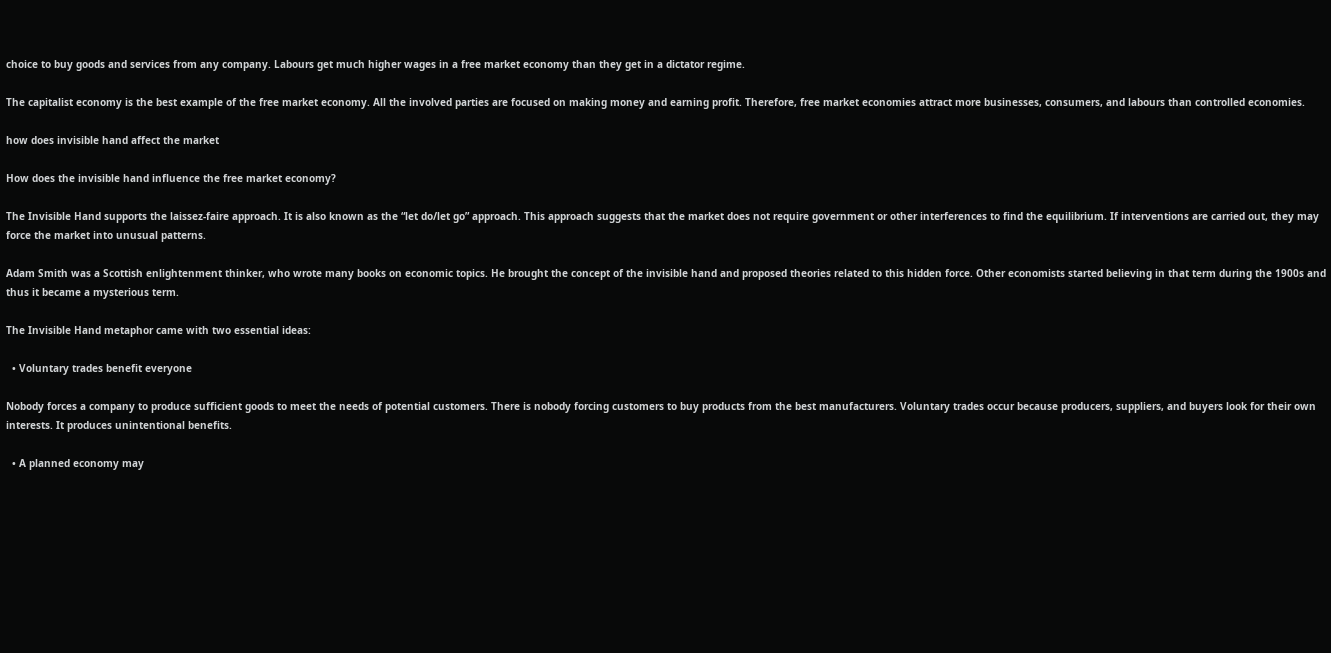choice to buy goods and services from any company. Labours get much higher wages in a free market economy than they get in a dictator regime.

The capitalist economy is the best example of the free market economy. All the involved parties are focused on making money and earning profit. Therefore, free market economies attract more businesses, consumers, and labours than controlled economies.

how does invisible hand affect the market

How does the invisible hand influence the free market economy?

The Invisible Hand supports the laissez-faire approach. It is also known as the “let do/let go” approach. This approach suggests that the market does not require government or other interferences to find the equilibrium. If interventions are carried out, they may force the market into unusual patterns.

Adam Smith was a Scottish enlightenment thinker, who wrote many books on economic topics. He brought the concept of the invisible hand and proposed theories related to this hidden force. Other economists started believing in that term during the 1900s and thus it became a mysterious term.

The Invisible Hand metaphor came with two essential ideas:

  • Voluntary trades benefit everyone

Nobody forces a company to produce sufficient goods to meet the needs of potential customers. There is nobody forcing customers to buy products from the best manufacturers. Voluntary trades occur because producers, suppliers, and buyers look for their own interests. It produces unintentional benefits.

  • A planned economy may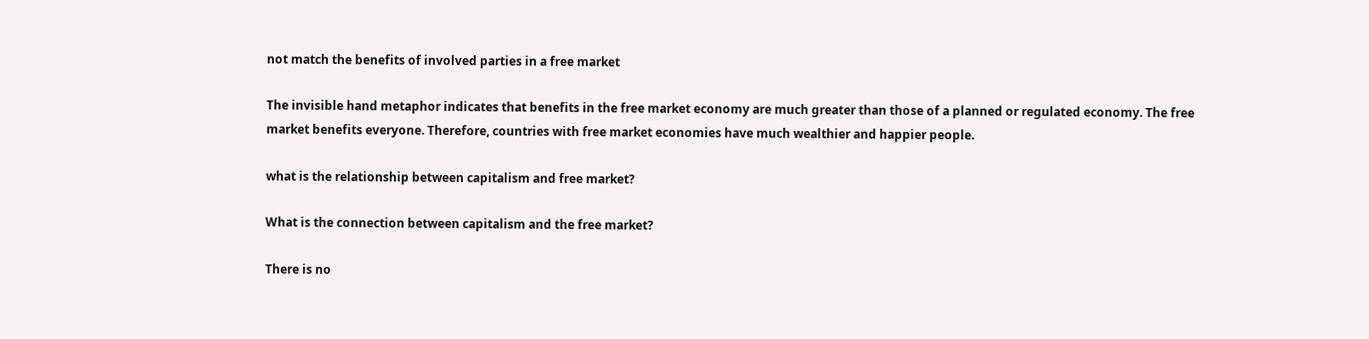not match the benefits of involved parties in a free market

The invisible hand metaphor indicates that benefits in the free market economy are much greater than those of a planned or regulated economy. The free market benefits everyone. Therefore, countries with free market economies have much wealthier and happier people.

what is the relationship between capitalism and free market?

What is the connection between capitalism and the free market?

There is no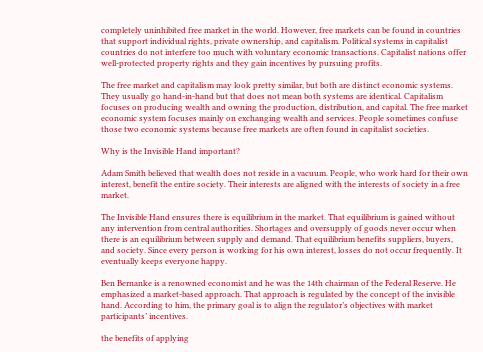completely uninhibited free market in the world. However, free markets can be found in countries that support individual rights, private ownership, and capitalism. Political systems in capitalist countries do not interfere too much with voluntary economic transactions. Capitalist nations offer well-protected property rights and they gain incentives by pursuing profits.

The free market and capitalism may look pretty similar, but both are distinct economic systems. They usually go hand-in-hand but that does not mean both systems are identical. Capitalism focuses on producing wealth and owning the production, distribution, and capital. The free market economic system focuses mainly on exchanging wealth and services. People sometimes confuse those two economic systems because free markets are often found in capitalist societies.

Why is the Invisible Hand important?

Adam Smith believed that wealth does not reside in a vacuum. People, who work hard for their own interest, benefit the entire society. Their interests are aligned with the interests of society in a free market.

The Invisible Hand ensures there is equilibrium in the market. That equilibrium is gained without any intervention from central authorities. Shortages and oversupply of goods never occur when there is an equilibrium between supply and demand. That equilibrium benefits suppliers, buyers, and society. Since every person is working for his own interest, losses do not occur frequently. It eventually keeps everyone happy.

Ben Bernanke is a renowned economist and he was the 14th chairman of the Federal Reserve. He emphasized a market-based approach. That approach is regulated by the concept of the invisible hand. According to him, the primary goal is to align the regulator’s objectives with market participants’ incentives.

the benefits of applying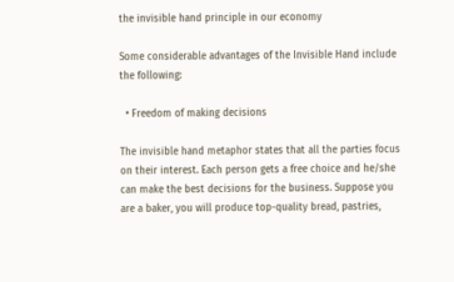the invisible hand principle in our economy

Some considerable advantages of the Invisible Hand include the following:

  • Freedom of making decisions

The invisible hand metaphor states that all the parties focus on their interest. Each person gets a free choice and he/she can make the best decisions for the business. Suppose you are a baker, you will produce top-quality bread, pastries,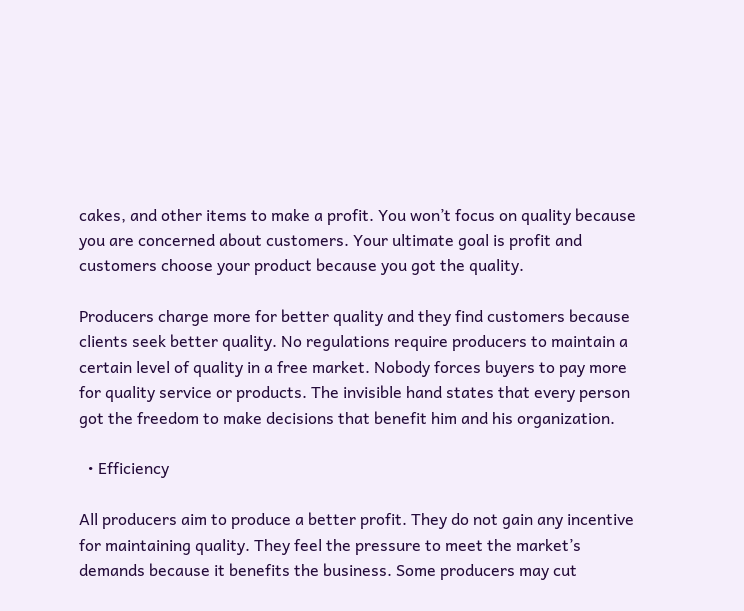cakes, and other items to make a profit. You won’t focus on quality because you are concerned about customers. Your ultimate goal is profit and customers choose your product because you got the quality.

Producers charge more for better quality and they find customers because clients seek better quality. No regulations require producers to maintain a certain level of quality in a free market. Nobody forces buyers to pay more for quality service or products. The invisible hand states that every person got the freedom to make decisions that benefit him and his organization.

  • Efficiency

All producers aim to produce a better profit. They do not gain any incentive for maintaining quality. They feel the pressure to meet the market’s demands because it benefits the business. Some producers may cut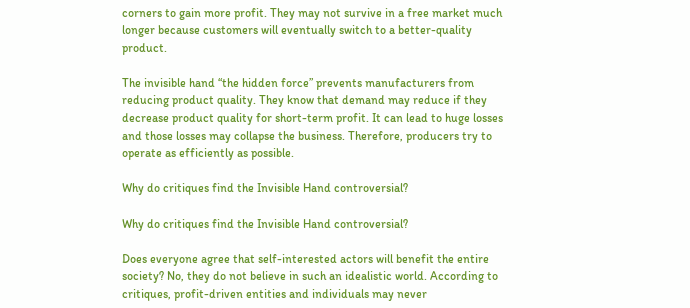corners to gain more profit. They may not survive in a free market much longer because customers will eventually switch to a better-quality product.

The invisible hand “the hidden force” prevents manufacturers from reducing product quality. They know that demand may reduce if they decrease product quality for short-term profit. It can lead to huge losses and those losses may collapse the business. Therefore, producers try to operate as efficiently as possible.

Why do critiques find the Invisible Hand controversial?

Why do critiques find the Invisible Hand controversial?

Does everyone agree that self-interested actors will benefit the entire society? No, they do not believe in such an idealistic world. According to critiques, profit-driven entities and individuals may never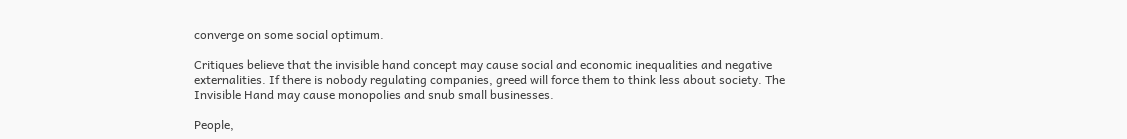converge on some social optimum.

Critiques believe that the invisible hand concept may cause social and economic inequalities and negative externalities. If there is nobody regulating companies, greed will force them to think less about society. The Invisible Hand may cause monopolies and snub small businesses.

People,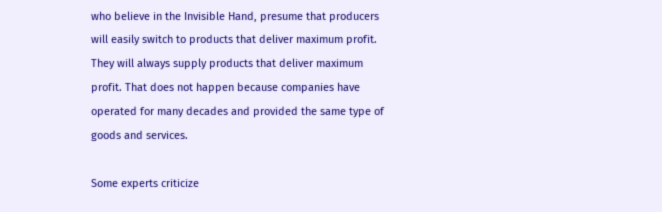who believe in the Invisible Hand, presume that producers will easily switch to products that deliver maximum profit. They will always supply products that deliver maximum profit. That does not happen because companies have operated for many decades and provided the same type of goods and services.

Some experts criticize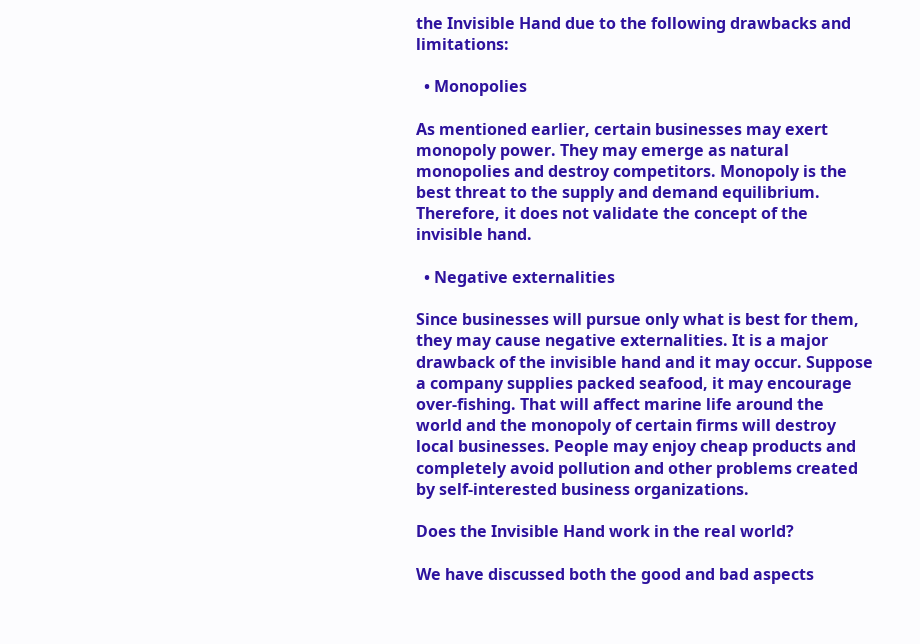the Invisible Hand due to the following drawbacks and limitations:

  • Monopolies

As mentioned earlier, certain businesses may exert monopoly power. They may emerge as natural monopolies and destroy competitors. Monopoly is the best threat to the supply and demand equilibrium. Therefore, it does not validate the concept of the invisible hand.

  • Negative externalities

Since businesses will pursue only what is best for them, they may cause negative externalities. It is a major drawback of the invisible hand and it may occur. Suppose a company supplies packed seafood, it may encourage over-fishing. That will affect marine life around the world and the monopoly of certain firms will destroy local businesses. People may enjoy cheap products and completely avoid pollution and other problems created by self-interested business organizations.

Does the Invisible Hand work in the real world?

We have discussed both the good and bad aspects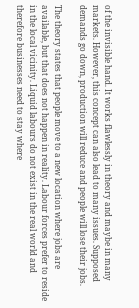of the invisible hand. It works flawlessly in theory and maybe in many markets. However, this concept can also lead to many issues. Supposed demands go down, production will reduce and people will lose their jobs.

The theory states that people move to a new location where jobs are available, but that does not happen in reality. Labour forces prefer to reside in the local vicinity. Liquid labours do not exist in the real world and therefore businesses need to stay where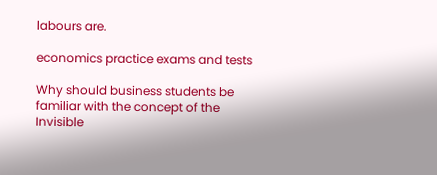labours are.

economics practice exams and tests

Why should business students be familiar with the concept of the Invisible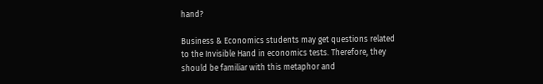hand?

Business & Economics students may get questions related to the Invisible Hand in economics tests. Therefore, they should be familiar with this metaphor and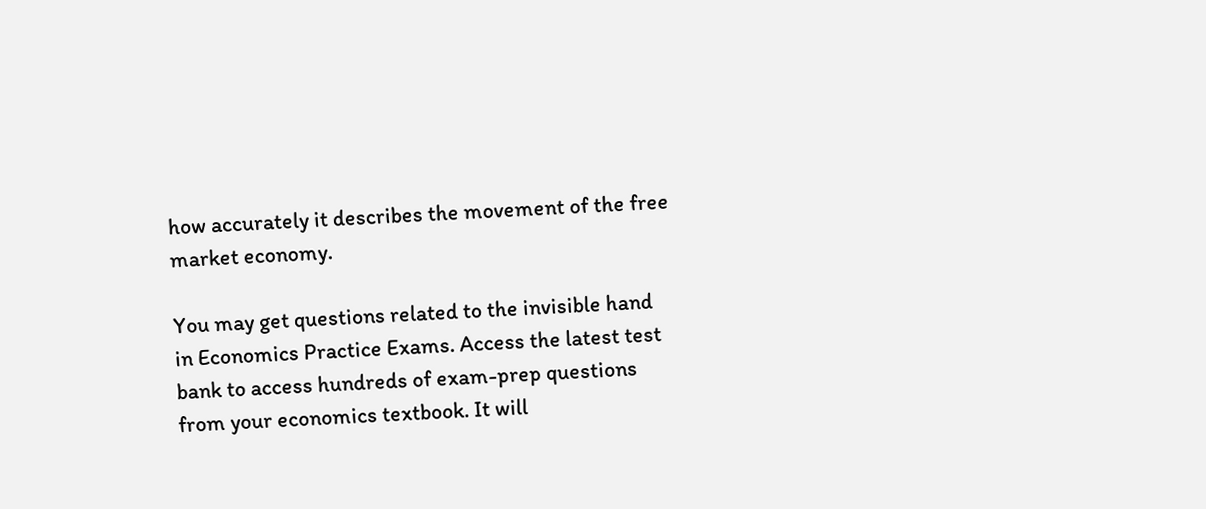how accurately it describes the movement of the free market economy.

You may get questions related to the invisible hand in Economics Practice Exams. Access the latest test bank to access hundreds of exam-prep questions from your economics textbook. It will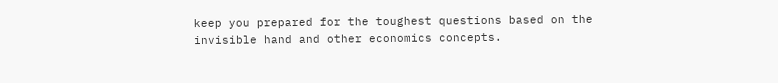keep you prepared for the toughest questions based on the invisible hand and other economics concepts.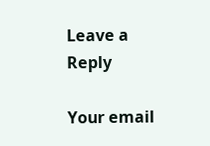Leave a Reply

Your email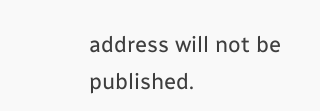address will not be published.